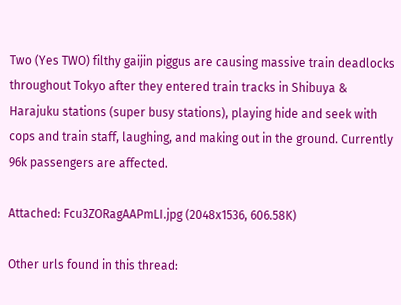Two (Yes TWO) filthy gaijin piggus are causing massive train deadlocks throughout Tokyo after they entered train tracks in Shibuya & Harajuku stations (super busy stations), playing hide and seek with cops and train staff, laughing, and making out in the ground. Currently 96k passengers are affected.

Attached: Fcu3ZORagAAPmLI.jpg (2048x1536, 606.58K)

Other urls found in this thread: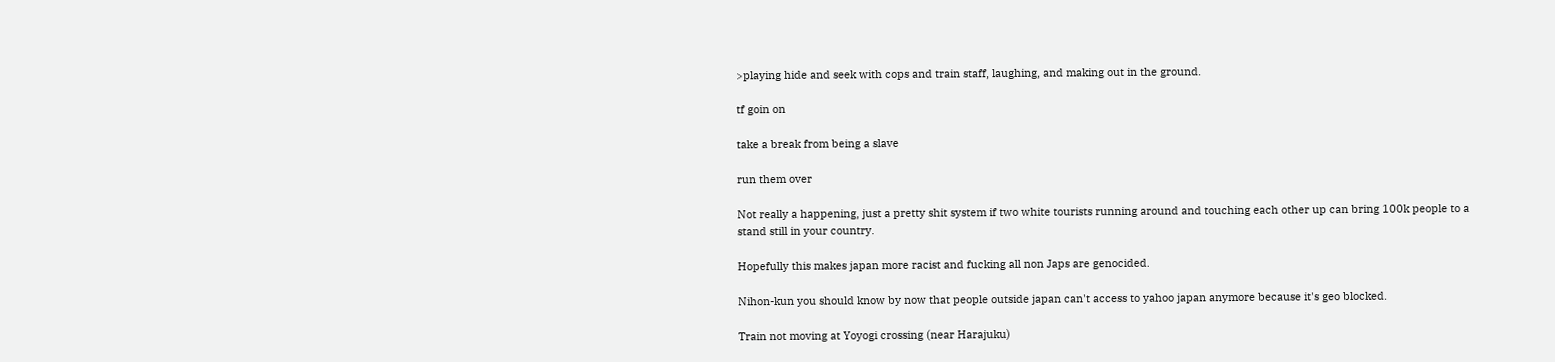>playing hide and seek with cops and train staff, laughing, and making out in the ground.

tf goin on

take a break from being a slave

run them over

Not really a happening, just a pretty shit system if two white tourists running around and touching each other up can bring 100k people to a stand still in your country.

Hopefully this makes japan more racist and fucking all non Japs are genocided.

Nihon-kun you should know by now that people outside japan can't access to yahoo japan anymore because it's geo blocked.

Train not moving at Yoyogi crossing (near Harajuku)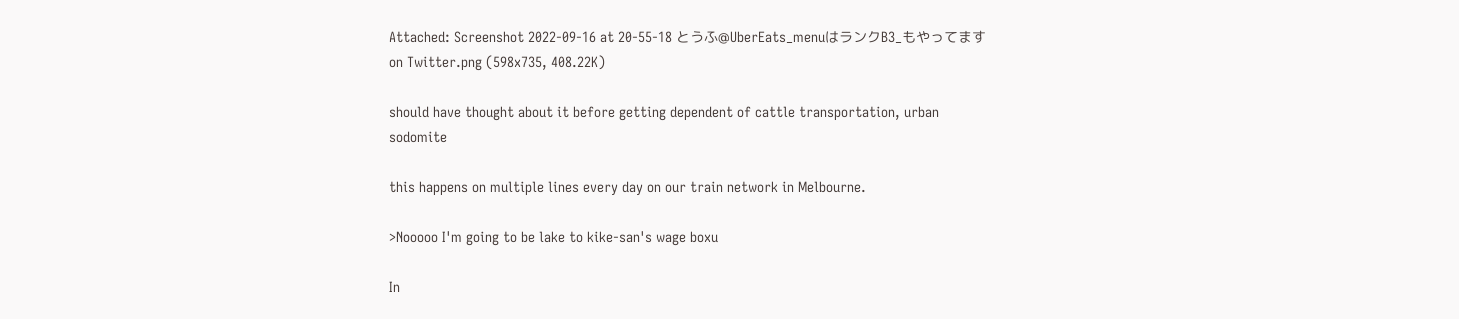Attached: Screenshot 2022-09-16 at 20-55-18 とうふ@UberEats_menuはランクB3_もやってます on Twitter.png (598x735, 408.22K)

should have thought about it before getting dependent of cattle transportation, urban sodomite

this happens on multiple lines every day on our train network in Melbourne.

>Nooooo I'm going to be lake to kike-san's wage boxu

In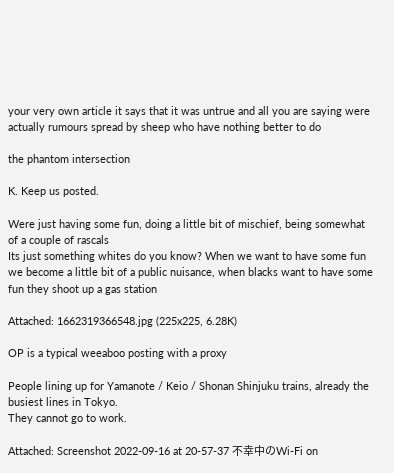your very own article it says that it was untrue and all you are saying were actually rumours spread by sheep who have nothing better to do

the phantom intersection

K. Keep us posted.

Were just having some fun, doing a little bit of mischief, being somewhat of a couple of rascals
Its just something whites do you know? When we want to have some fun we become a little bit of a public nuisance, when blacks want to have some fun they shoot up a gas station

Attached: 1662319366548.jpg (225x225, 6.28K)

OP is a typical weeaboo posting with a proxy

People lining up for Yamanote / Keio / Shonan Shinjuku trains, already the busiest lines in Tokyo.
They cannot go to work.

Attached: Screenshot 2022-09-16 at 20-57-37 不幸中のWi-Fi on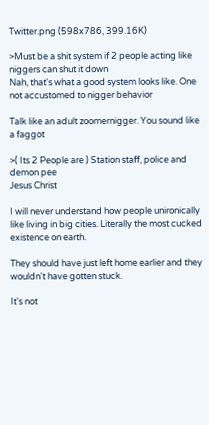Twitter.png (598x786, 399.16K)

>Must be a shit system if 2 people acting like niggers can shut it down
Nah, that's what a good system looks like. One not accustomed to nigger behavior

Talk like an adult zoomernigger. You sound like a faggot

>( Its 2 People are ) Station staff, police and demon pee
Jesus Christ

I will never understand how people unironically like living in big cities. Literally the most cucked existence on earth.

They should have just left home earlier and they wouldn't have gotten stuck.

It's not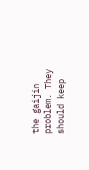the gaijin problem. They should keep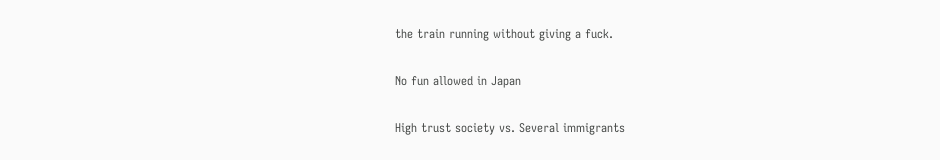the train running without giving a fuck.

No fun allowed in Japan

High trust society vs. Several immigrants